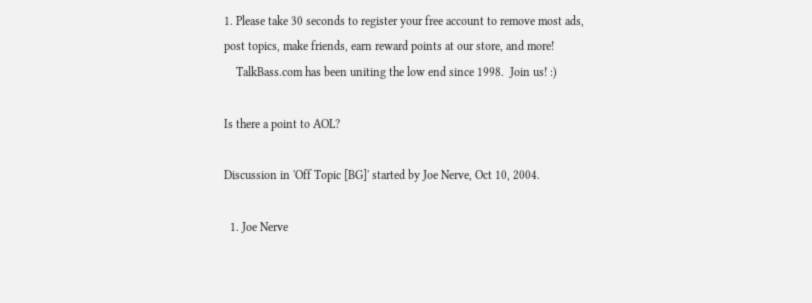1. Please take 30 seconds to register your free account to remove most ads, post topics, make friends, earn reward points at our store, and more!
    TalkBass.com has been uniting the low end since 1998.  Join us! :)

Is there a point to AOL?

Discussion in 'Off Topic [BG]' started by Joe Nerve, Oct 10, 2004.

  1. Joe Nerve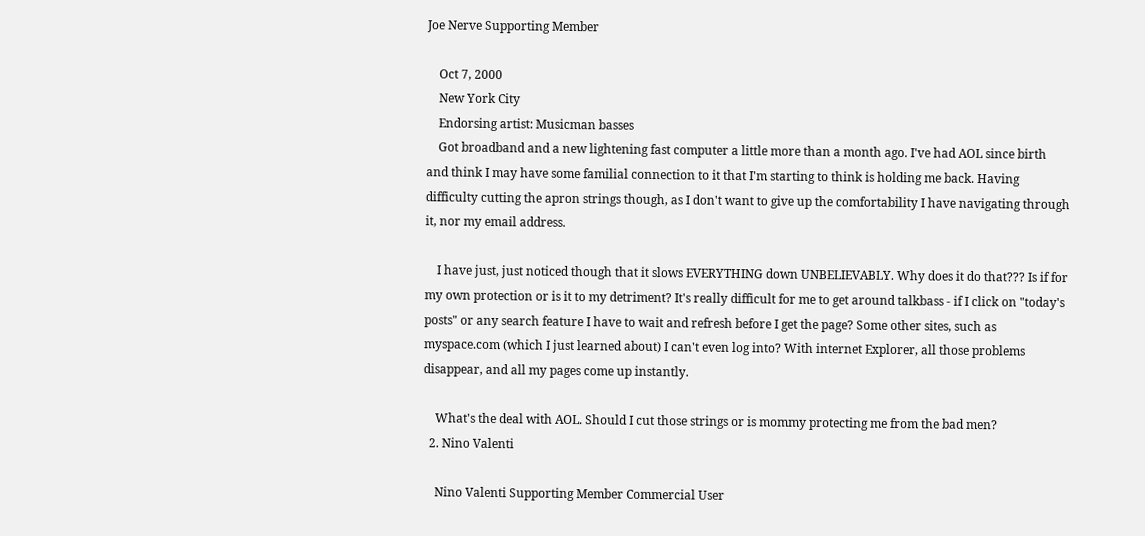Joe Nerve Supporting Member

    Oct 7, 2000
    New York City
    Endorsing artist: Musicman basses
    Got broadband and a new lightening fast computer a little more than a month ago. I've had AOL since birth and think I may have some familial connection to it that I'm starting to think is holding me back. Having difficulty cutting the apron strings though, as I don't want to give up the comfortability I have navigating through it, nor my email address.

    I have just, just noticed though that it slows EVERYTHING down UNBELIEVABLY. Why does it do that??? Is if for my own protection or is it to my detriment? It's really difficult for me to get around talkbass - if I click on "today's posts" or any search feature I have to wait and refresh before I get the page? Some other sites, such as myspace.com (which I just learned about) I can't even log into? With internet Explorer, all those problems disappear, and all my pages come up instantly.

    What's the deal with AOL. Should I cut those strings or is mommy protecting me from the bad men?
  2. Nino Valenti

    Nino Valenti Supporting Member Commercial User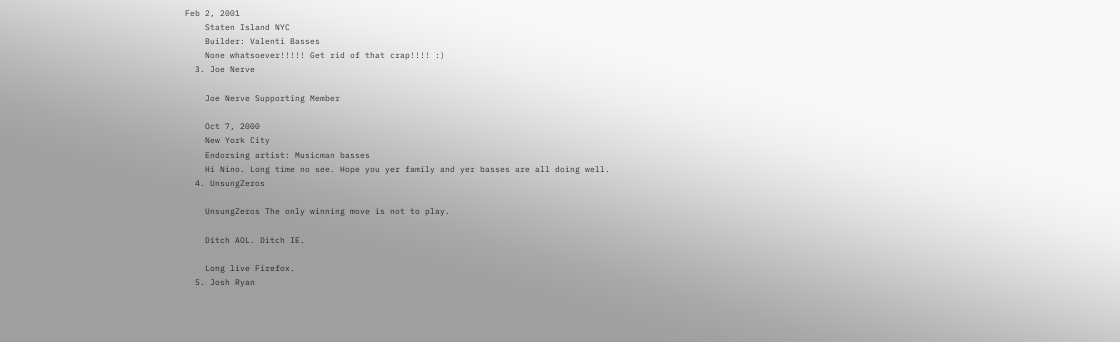Feb 2, 2001
    Staten Island NYC
    Builder: Valenti Basses
    None whatsoever!!!!! Get rid of that crap!!!! :)
  3. Joe Nerve

    Joe Nerve Supporting Member

    Oct 7, 2000
    New York City
    Endorsing artist: Musicman basses
    Hi Nino. Long time no see. Hope you yer family and yer basses are all doing well.
  4. UnsungZeros

    UnsungZeros The only winning move is not to play.

    Ditch AOL. Ditch IE.

    Long live Firefox.
  5. Josh Ryan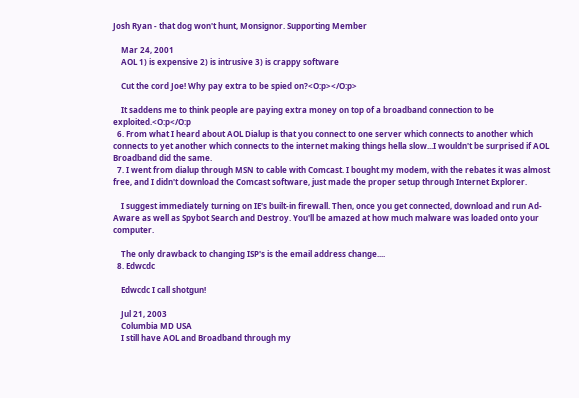Josh Ryan - that dog won't hunt, Monsignor. Supporting Member

    Mar 24, 2001
    AOL 1) is expensive 2) is intrusive 3) is crappy software

    Cut the cord Joe! Why pay extra to be spied on?<O:p></O:p>

    It saddens me to think people are paying extra money on top of a broadband connection to be exploited.<O:p</O:p
  6. From what I heard about AOL Dialup is that you connect to one server which connects to another which connects to yet another which connects to the internet making things hella slow...I wouldn't be surprised if AOL Broadband did the same.
  7. I went from dialup through MSN to cable with Comcast. I bought my modem, with the rebates it was almost free, and I didn't download the Comcast software, just made the proper setup through Internet Explorer.

    I suggest immediately turning on IE's built-in firewall. Then, once you get connected, download and run Ad-Aware as well as Spybot Search and Destroy. You'll be amazed at how much malware was loaded onto your computer.

    The only drawback to changing ISP's is the email address change....
  8. Edwcdc

    Edwcdc I call shotgun!

    Jul 21, 2003
    Columbia MD USA
    I still have AOL and Broadband through my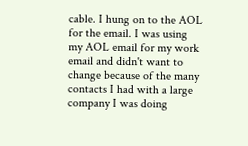cable. I hung on to the AOL for the email. I was using my AOL email for my work email and didn't want to change because of the many contacts I had with a large company I was doing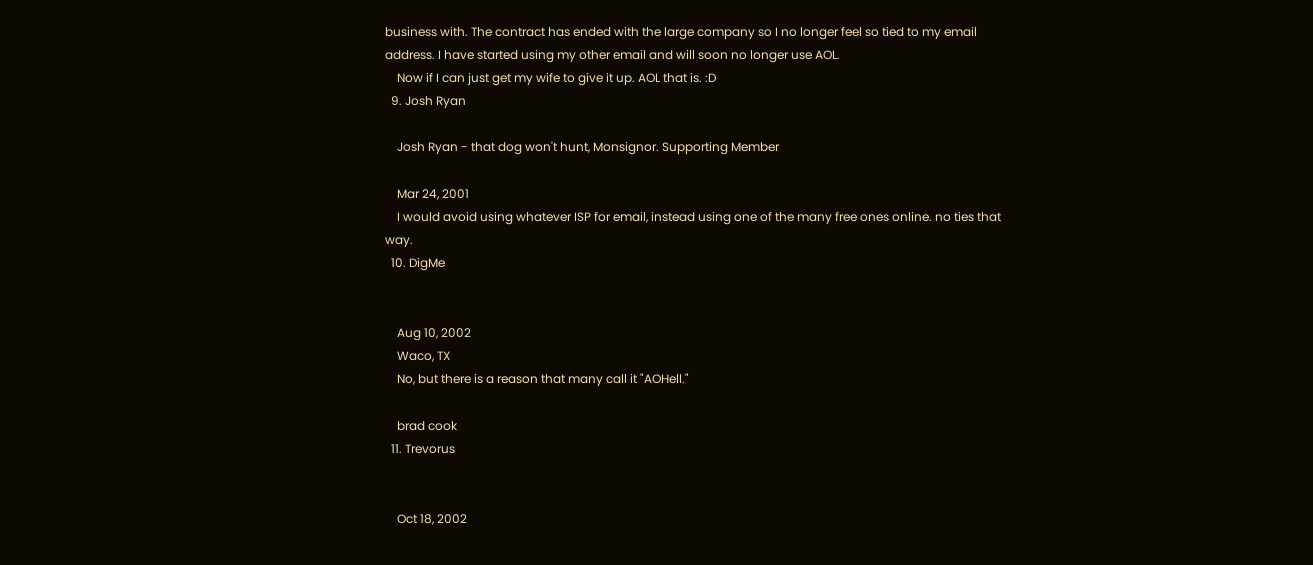business with. The contract has ended with the large company so I no longer feel so tied to my email address. I have started using my other email and will soon no longer use AOL.
    Now if I can just get my wife to give it up. AOL that is. :D
  9. Josh Ryan

    Josh Ryan - that dog won't hunt, Monsignor. Supporting Member

    Mar 24, 2001
    I would avoid using whatever ISP for email, instead using one of the many free ones online. no ties that way.
  10. DigMe


    Aug 10, 2002
    Waco, TX
    No, but there is a reason that many call it "AOHell."

    brad cook
  11. Trevorus


    Oct 18, 2002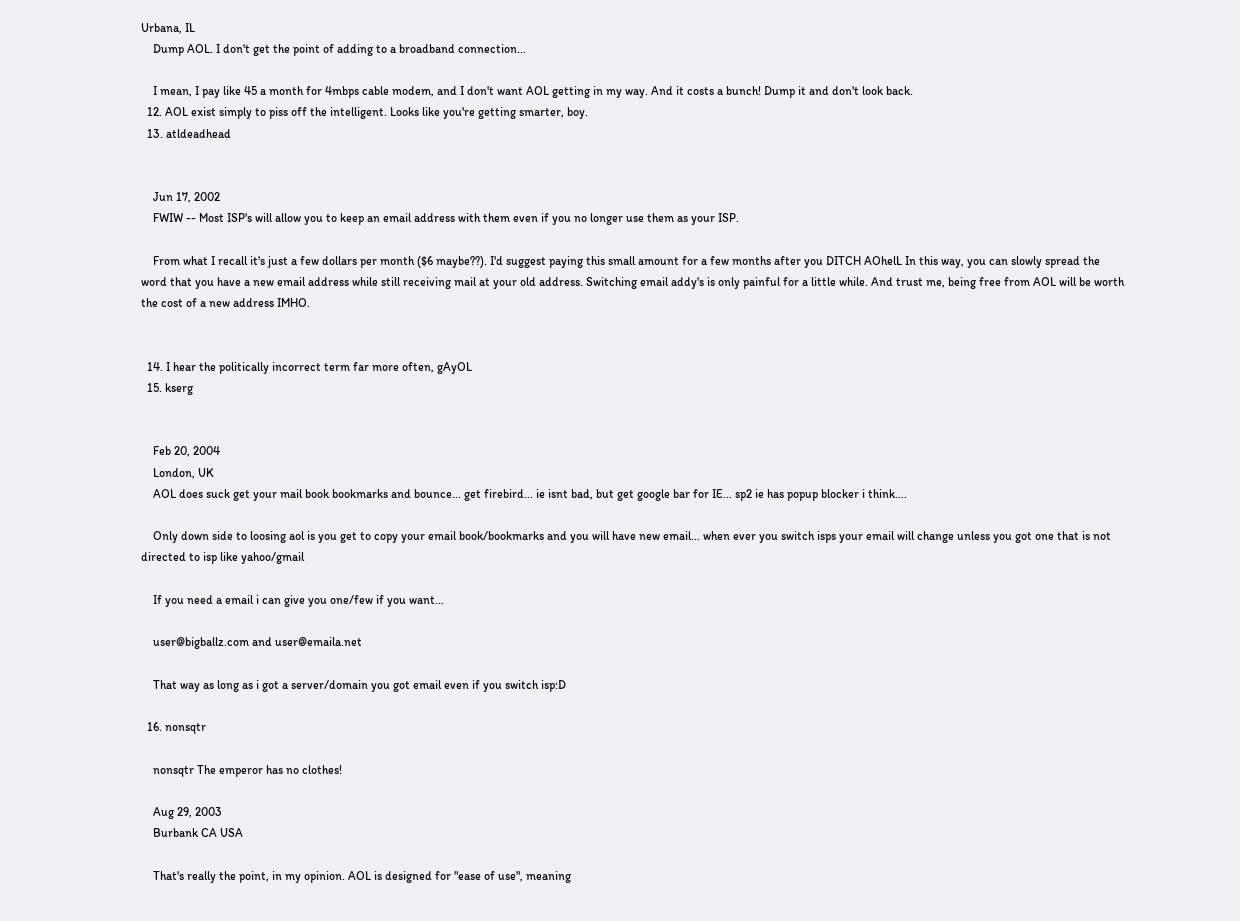Urbana, IL
    Dump AOL. I don't get the point of adding to a broadband connection...

    I mean, I pay like 45 a month for 4mbps cable modem, and I don't want AOL getting in my way. And it costs a bunch! Dump it and don't look back.
  12. AOL exist simply to piss off the intelligent. Looks like you're getting smarter, boy.
  13. atldeadhead


    Jun 17, 2002
    FWIW -- Most ISP's will allow you to keep an email address with them even if you no longer use them as your ISP.

    From what I recall it's just a few dollars per month ($6 maybe??). I'd suggest paying this small amount for a few months after you DITCH AOhelL In this way, you can slowly spread the word that you have a new email address while still receiving mail at your old address. Switching email addy's is only painful for a little while. And trust me, being free from AOL will be worth the cost of a new address IMHO.


  14. I hear the politically incorrect term far more often, gAyOL
  15. kserg


    Feb 20, 2004
    London, UK
    AOL does suck get your mail book bookmarks and bounce... get firebird... ie isnt bad, but get google bar for IE... sp2 ie has popup blocker i think....

    Only down side to loosing aol is you get to copy your email book/bookmarks and you will have new email... when ever you switch isps your email will change unless you got one that is not directed to isp like yahoo/gmail

    If you need a email i can give you one/few if you want...

    user@bigballz.com and user@emaila.net

    That way as long as i got a server/domain you got email even if you switch isp:D

  16. nonsqtr

    nonsqtr The emperor has no clothes!

    Aug 29, 2003
    Burbank CA USA

    That's really the point, in my opinion. AOL is designed for "ease of use", meaning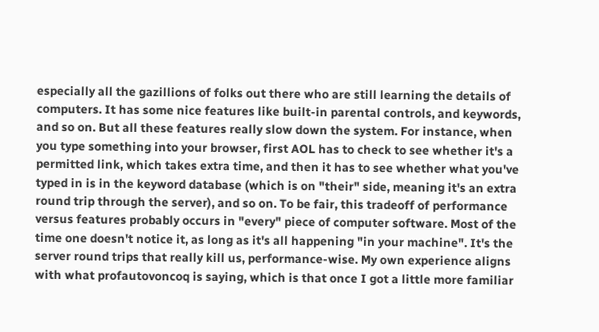especially all the gazillions of folks out there who are still learning the details of computers. It has some nice features like built-in parental controls, and keywords, and so on. But all these features really slow down the system. For instance, when you type something into your browser, first AOL has to check to see whether it's a permitted link, which takes extra time, and then it has to see whether what you've typed in is in the keyword database (which is on "their" side, meaning it's an extra round trip through the server), and so on. To be fair, this tradeoff of performance versus features probably occurs in "every" piece of computer software. Most of the time one doesn't notice it, as long as it's all happening "in your machine". It's the server round trips that really kill us, performance-wise. My own experience aligns with what profautovoncoq is saying, which is that once I got a little more familiar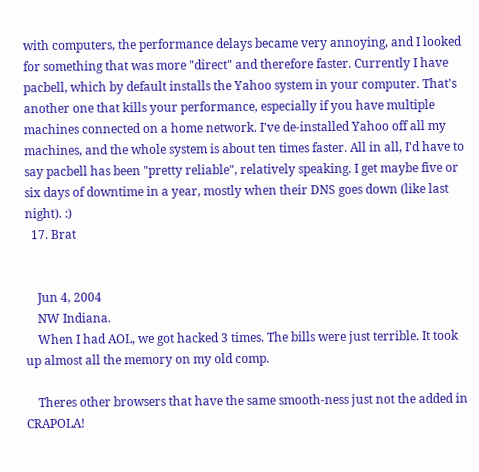with computers, the performance delays became very annoying, and I looked for something that was more "direct" and therefore faster. Currently I have pacbell, which by default installs the Yahoo system in your computer. That's another one that kills your performance, especially if you have multiple machines connected on a home network. I've de-installed Yahoo off all my machines, and the whole system is about ten times faster. All in all, I'd have to say pacbell has been "pretty reliable", relatively speaking. I get maybe five or six days of downtime in a year, mostly when their DNS goes down (like last night). :)
  17. Brat


    Jun 4, 2004
    NW Indiana.
    When I had AOL, we got hacked 3 times. The bills were just terrible. It took up almost all the memory on my old comp.

    Theres other browsers that have the same smooth-ness just not the added in CRAPOLA!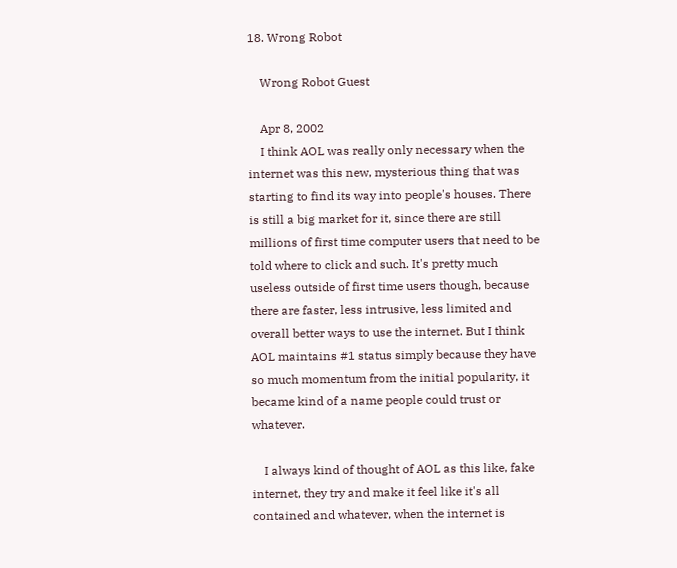18. Wrong Robot

    Wrong Robot Guest

    Apr 8, 2002
    I think AOL was really only necessary when the internet was this new, mysterious thing that was starting to find its way into people's houses. There is still a big market for it, since there are still millions of first time computer users that need to be told where to click and such. It's pretty much useless outside of first time users though, because there are faster, less intrusive, less limited and overall better ways to use the internet. But I think AOL maintains #1 status simply because they have so much momentum from the initial popularity, it became kind of a name people could trust or whatever.

    I always kind of thought of AOL as this like, fake internet, they try and make it feel like it's all contained and whatever, when the internet is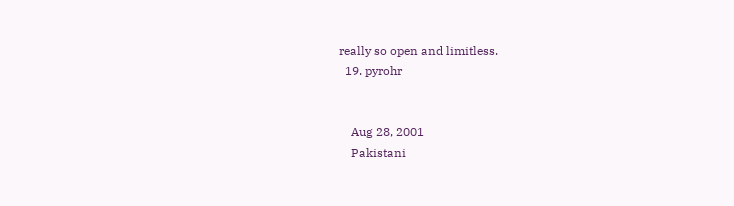really so open and limitless.
  19. pyrohr


    Aug 28, 2001
    Pakistani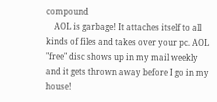compound
    AOL is garbage! It attaches itself to all kinds of files and takes over your pc. AOL "free" disc shows up in my mail weekly and it gets thrown away before I go in my house!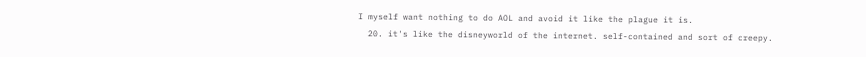I myself want nothing to do AOL and avoid it like the plague it is.
  20. it's like the disneyworld of the internet. self-contained and sort of creepy.